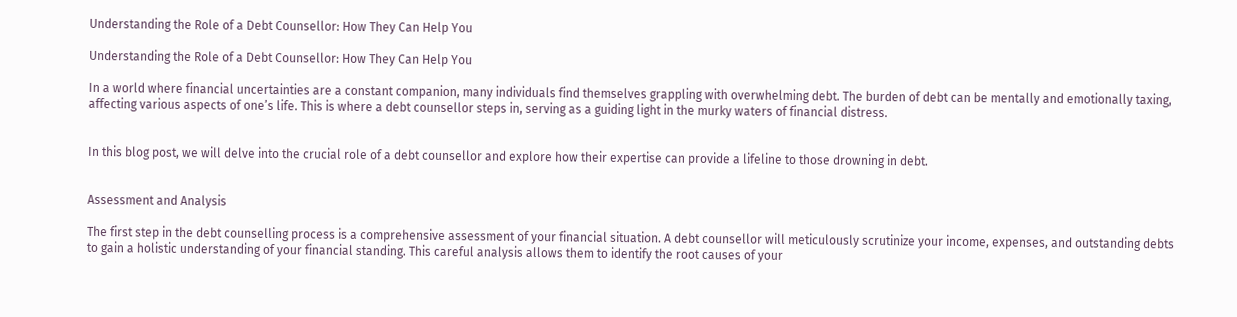Understanding the Role of a Debt Counsellor: How They Can Help You

Understanding the Role of a Debt Counsellor: How They Can Help You

In a world where financial uncertainties are a constant companion, many individuals find themselves grappling with overwhelming debt. The burden of debt can be mentally and emotionally taxing, affecting various aspects of one’s life. This is where a debt counsellor steps in, serving as a guiding light in the murky waters of financial distress.


In this blog post, we will delve into the crucial role of a debt counsellor and explore how their expertise can provide a lifeline to those drowning in debt.


Assessment and Analysis

The first step in the debt counselling process is a comprehensive assessment of your financial situation. A debt counsellor will meticulously scrutinize your income, expenses, and outstanding debts to gain a holistic understanding of your financial standing. This careful analysis allows them to identify the root causes of your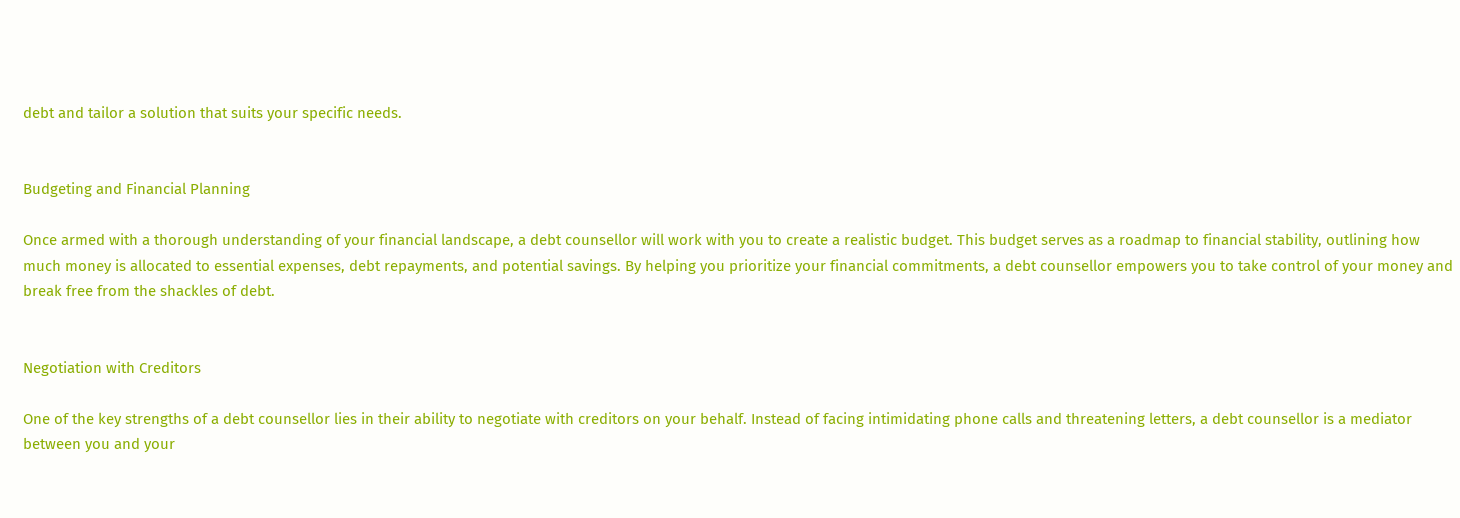debt and tailor a solution that suits your specific needs.


Budgeting and Financial Planning

Once armed with a thorough understanding of your financial landscape, a debt counsellor will work with you to create a realistic budget. This budget serves as a roadmap to financial stability, outlining how much money is allocated to essential expenses, debt repayments, and potential savings. By helping you prioritize your financial commitments, a debt counsellor empowers you to take control of your money and break free from the shackles of debt.


Negotiation with Creditors

One of the key strengths of a debt counsellor lies in their ability to negotiate with creditors on your behalf. Instead of facing intimidating phone calls and threatening letters, a debt counsellor is a mediator between you and your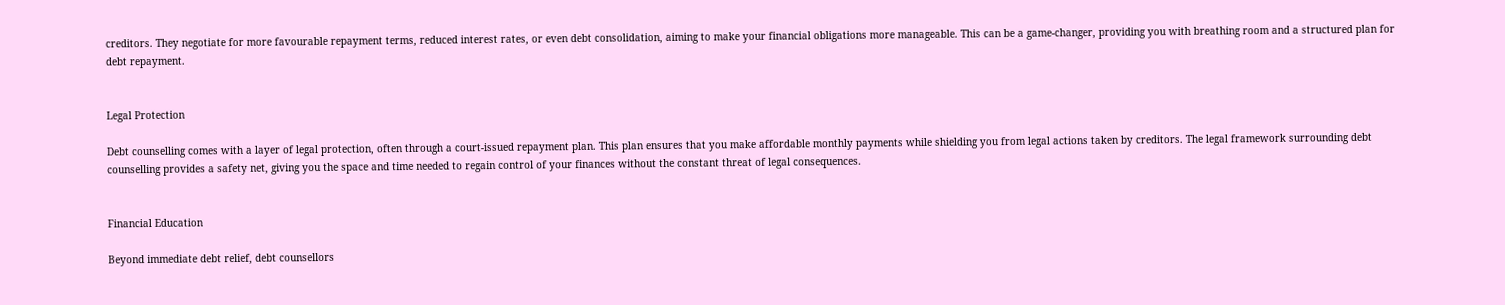creditors. They negotiate for more favourable repayment terms, reduced interest rates, or even debt consolidation, aiming to make your financial obligations more manageable. This can be a game-changer, providing you with breathing room and a structured plan for debt repayment.


Legal Protection

Debt counselling comes with a layer of legal protection, often through a court-issued repayment plan. This plan ensures that you make affordable monthly payments while shielding you from legal actions taken by creditors. The legal framework surrounding debt counselling provides a safety net, giving you the space and time needed to regain control of your finances without the constant threat of legal consequences.


Financial Education

Beyond immediate debt relief, debt counsellors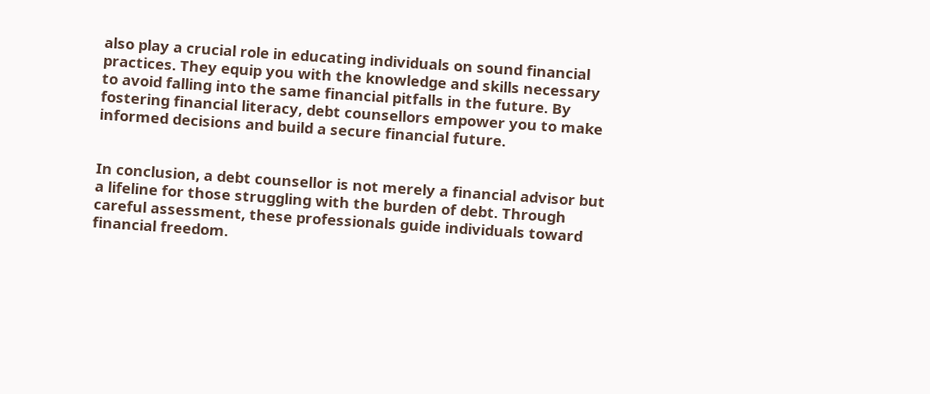also play a crucial role in educating individuals on sound financial practices. They equip you with the knowledge and skills necessary to avoid falling into the same financial pitfalls in the future. By fostering financial literacy, debt counsellors empower you to make informed decisions and build a secure financial future.


In conclusion, a debt counsellor is not merely a financial advisor but a lifeline for those struggling with the burden of debt. Through careful assessment, these professionals guide individuals toward financial freedom.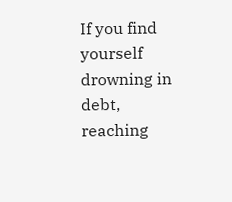If you find yourself drowning in debt, reaching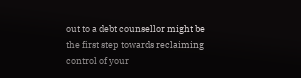out to a debt counsellor might be the first step towards reclaiming control of your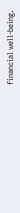financial well-being.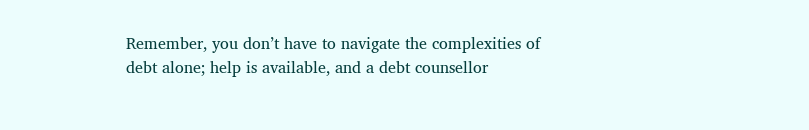Remember, you don’t have to navigate the complexities of debt alone; help is available, and a debt counsellor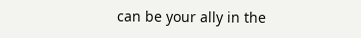can be your ally in the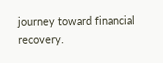journey toward financial recovery.